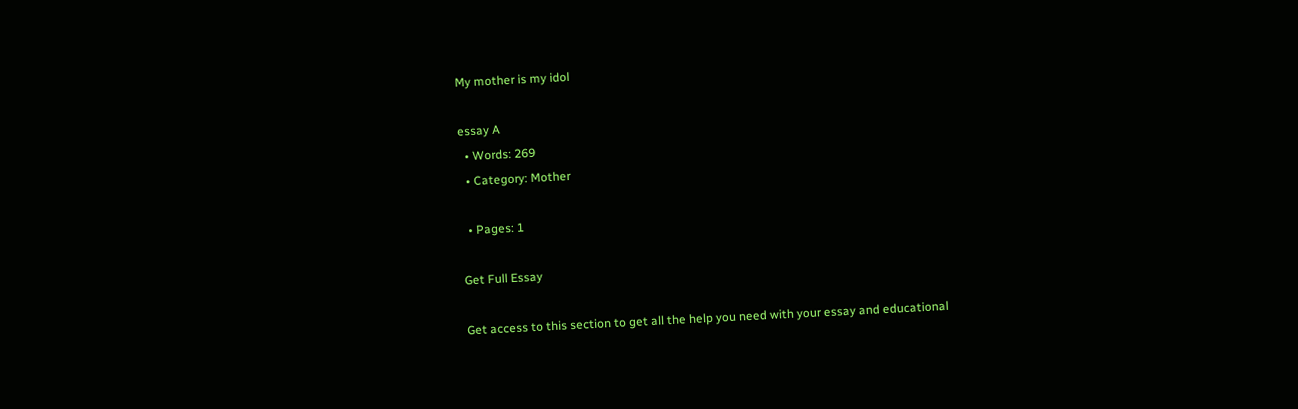My mother is my idol

essay A
  • Words: 269
  • Category: Mother

  • Pages: 1

Get Full Essay

Get access to this section to get all the help you need with your essay and educational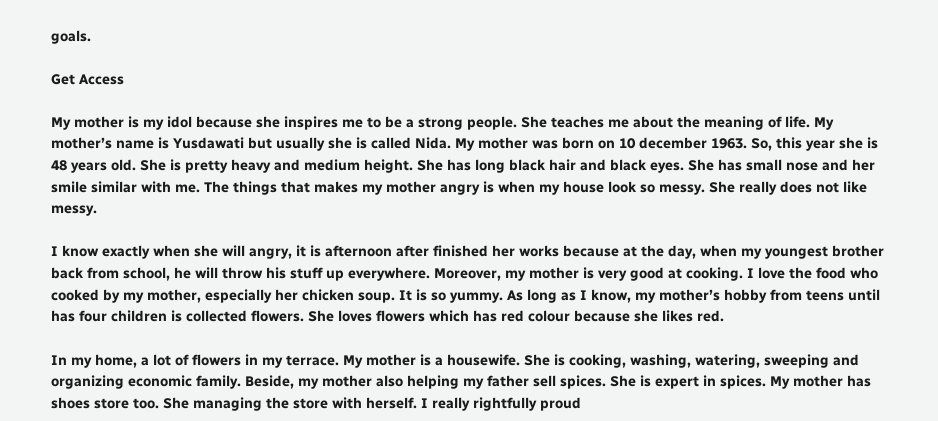goals.

Get Access

My mother is my idol because she inspires me to be a strong people. She teaches me about the meaning of life. My mother’s name is Yusdawati but usually she is called Nida. My mother was born on 10 december 1963. So, this year she is 48 years old. She is pretty heavy and medium height. She has long black hair and black eyes. She has small nose and her smile similar with me. The things that makes my mother angry is when my house look so messy. She really does not like messy.

I know exactly when she will angry, it is afternoon after finished her works because at the day, when my youngest brother back from school, he will throw his stuff up everywhere. Moreover, my mother is very good at cooking. I love the food who cooked by my mother, especially her chicken soup. It is so yummy. As long as I know, my mother’s hobby from teens until has four children is collected flowers. She loves flowers which has red colour because she likes red.

In my home, a lot of flowers in my terrace. My mother is a housewife. She is cooking, washing, watering, sweeping and organizing economic family. Beside, my mother also helping my father sell spices. She is expert in spices. My mother has shoes store too. She managing the store with herself. I really rightfully proud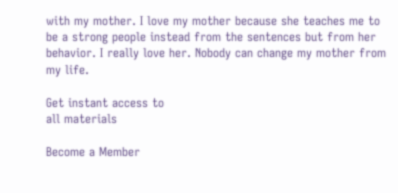with my mother. I love my mother because she teaches me to be a strong people instead from the sentences but from her behavior. I really love her. Nobody can change my mother from my life.

Get instant access to
all materials

Become a Member